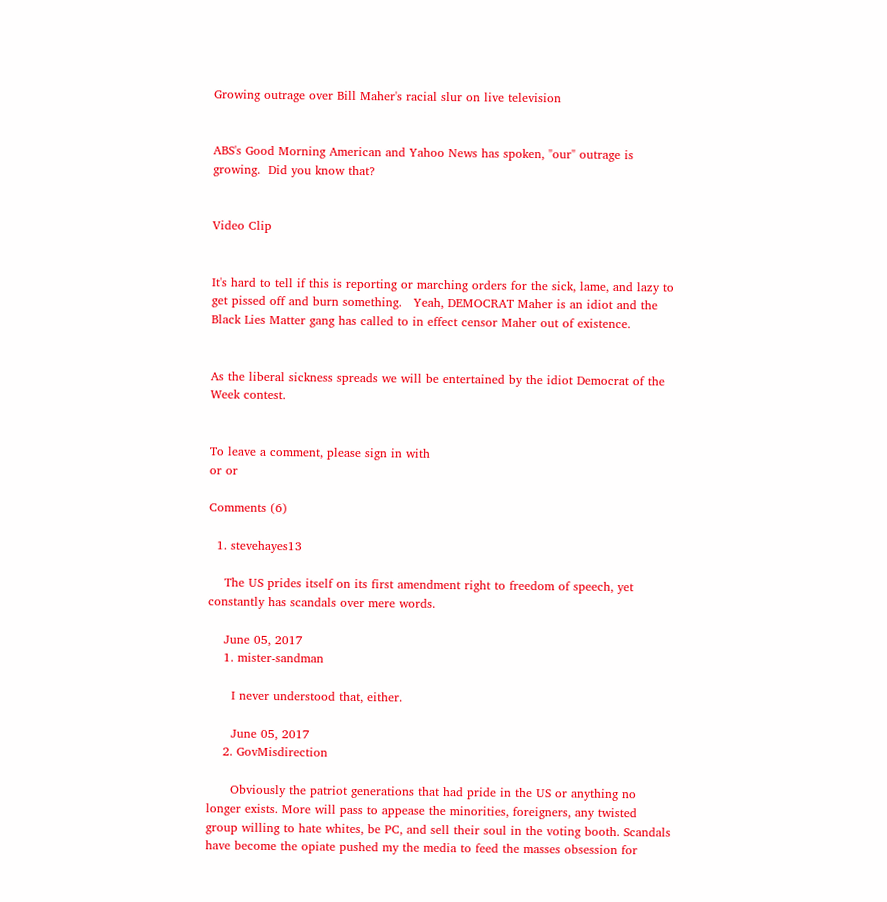Growing outrage over Bill Maher's racial slur on live television


ABS's Good Morning American and Yahoo News has spoken, "our" outrage is growing.  Did you know that?


Video Clip


It's hard to tell if this is reporting or marching orders for the sick, lame, and lazy to get pissed off and burn something.   Yeah, DEMOCRAT Maher is an idiot and the Black Lies Matter gang has called to in effect censor Maher out of existence.


As the liberal sickness spreads we will be entertained by the idiot Democrat of the Week contest.


To leave a comment, please sign in with
or or

Comments (6)

  1. stevehayes13

    The US prides itself on its first amendment right to freedom of speech, yet constantly has scandals over mere words.

    June 05, 2017
    1. mister-sandman

      I never understood that, either.

      June 05, 2017
    2. GovMisdirection

      Obviously the patriot generations that had pride in the US or anything no longer exists. More will pass to appease the minorities, foreigners, any twisted group willing to hate whites, be PC, and sell their soul in the voting booth. Scandals have become the opiate pushed my the media to feed the masses obsession for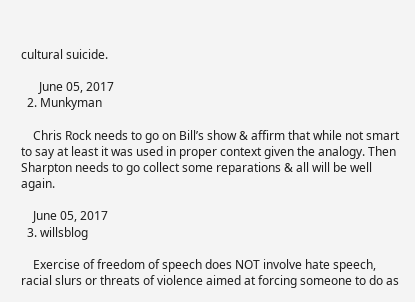cultural suicide.

      June 05, 2017
  2. Munkyman

    Chris Rock needs to go on Bill’s show & affirm that while not smart to say at least it was used in proper context given the analogy. Then Sharpton needs to go collect some reparations & all will be well again.

    June 05, 2017
  3. willsblog

    Exercise of freedom of speech does NOT involve hate speech, racial slurs or threats of violence aimed at forcing someone to do as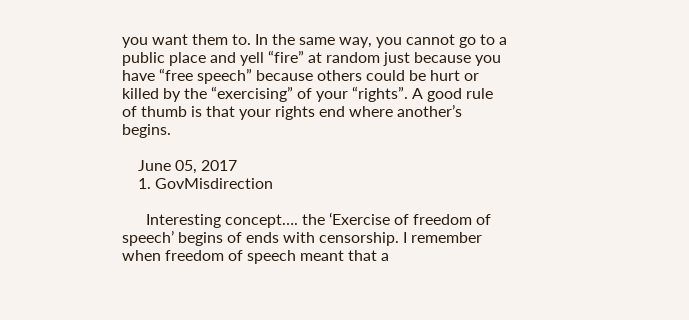you want them to. In the same way, you cannot go to a public place and yell “fire” at random just because you have “free speech” because others could be hurt or killed by the “exercising” of your “rights”. A good rule of thumb is that your rights end where another’s begins.

    June 05, 2017
    1. GovMisdirection

      Interesting concept…. the ‘Exercise of freedom of speech’ begins of ends with censorship. I remember when freedom of speech meant that a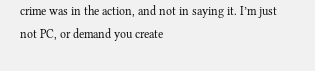crime was in the action, and not in saying it. I’m just not PC, or demand you create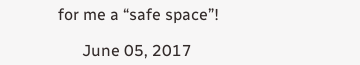for me a “safe space”!

      June 05, 2017